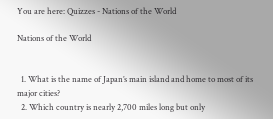You are here: Quizzes - Nations of the World

Nations of the World


  1. What is the name of Japan’s main island and home to most of its major cities?
  2. Which country is nearly 2,700 miles long but only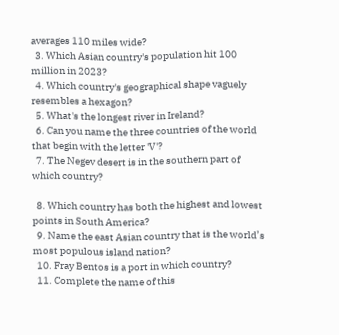averages 110 miles wide?
  3. Which Asian country's population hit 100 million in 2023?
  4. Which country's geographical shape vaguely resembles a hexagon?
  5. What's the longest river in Ireland?
  6. Can you name the three countries of the world that begin with the letter 'V'?
  7. The Negev desert is in the southern part of which country?

  8. Which country has both the highest and lowest points in South America?
  9. Name the east Asian country that is the world’s most populous island nation?
  10. Fray Bentos is a port in which country?
  11. Complete the name of this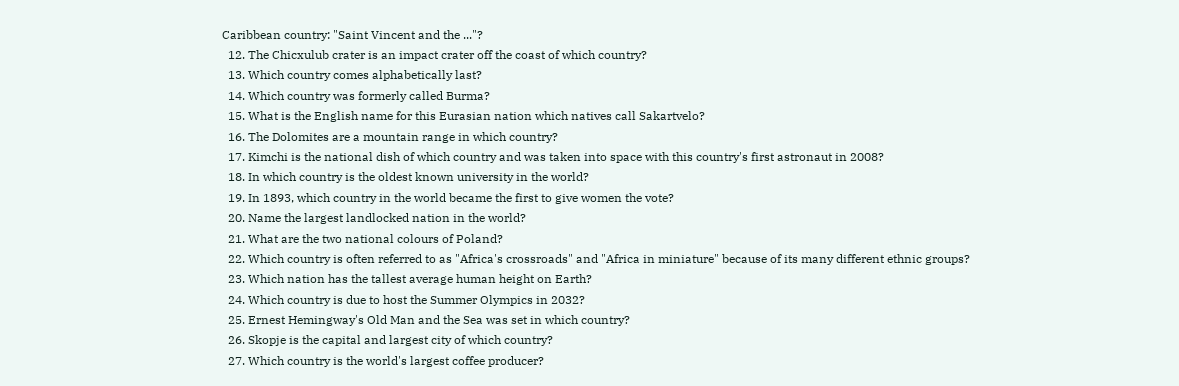Caribbean country: "Saint Vincent and the ..."?
  12. The Chicxulub crater is an impact crater off the coast of which country?
  13. Which country comes alphabetically last?
  14. Which country was formerly called Burma?
  15. What is the English name for this Eurasian nation which natives call Sakartvelo?
  16. The Dolomites are a mountain range in which country?
  17. Kimchi is the national dish of which country and was taken into space with this country's first astronaut in 2008?
  18. In which country is the oldest known university in the world?
  19. In 1893, which country in the world became the first to give women the vote?
  20. Name the largest landlocked nation in the world?
  21. What are the two national colours of Poland?
  22. Which country is often referred to as "Africa's crossroads" and "Africa in miniature" because of its many different ethnic groups?
  23. Which nation has the tallest average human height on Earth?
  24. Which country is due to host the Summer Olympics in 2032?
  25. Ernest Hemingway's Old Man and the Sea was set in which country?
  26. Skopje is the capital and largest city of which country?
  27. Which country is the world's largest coffee producer?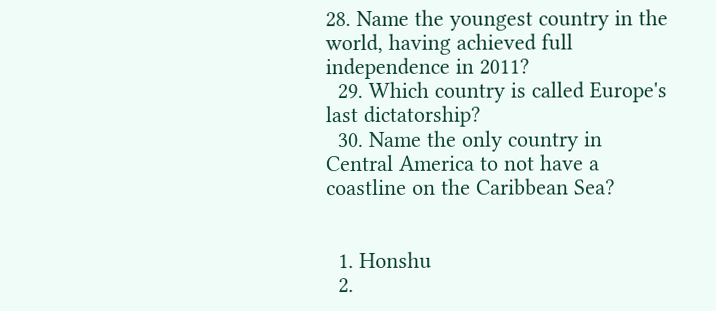28. Name the youngest country in the world, having achieved full independence in 2011?
  29. Which country is called Europe's last dictatorship?
  30. Name the only country in Central America to not have a coastline on the Caribbean Sea?


  1. Honshu
  2.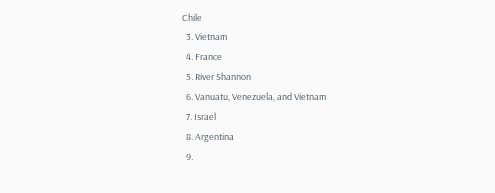Chile
  3. Vietnam
  4. France
  5. River Shannon
  6. Vanuatu, Venezuela, and Vietnam
  7. Israel
  8. Argentina
  9.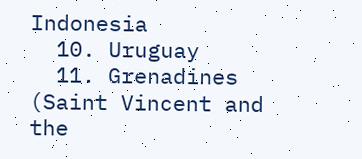Indonesia
  10. Uruguay
  11. Grenadines (Saint Vincent and the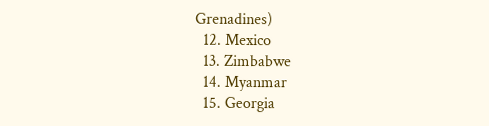Grenadines)
  12. Mexico
  13. Zimbabwe
  14. Myanmar
  15. Georgia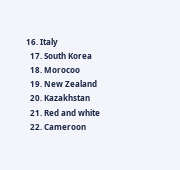16. Italy
  17. South Korea
  18. Morocoo
  19. New Zealand
  20. Kazakhstan
  21. Red and white
  22. Cameroon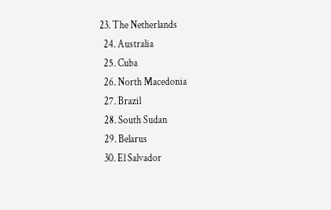23. The Netherlands
  24. Australia
  25. Cuba
  26. North Macedonia
  27. Brazil
  28. South Sudan
  29. Belarus
  30. El Salvador